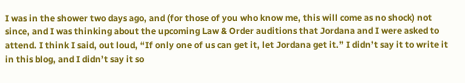I was in the shower two days ago, and (for those of you who know me, this will come as no shock) not since, and I was thinking about the upcoming Law & Order auditions that Jordana and I were asked to attend. I think I said, out loud, “If only one of us can get it, let Jordana get it.” I didn’t say it to write it in this blog, and I didn’t say it so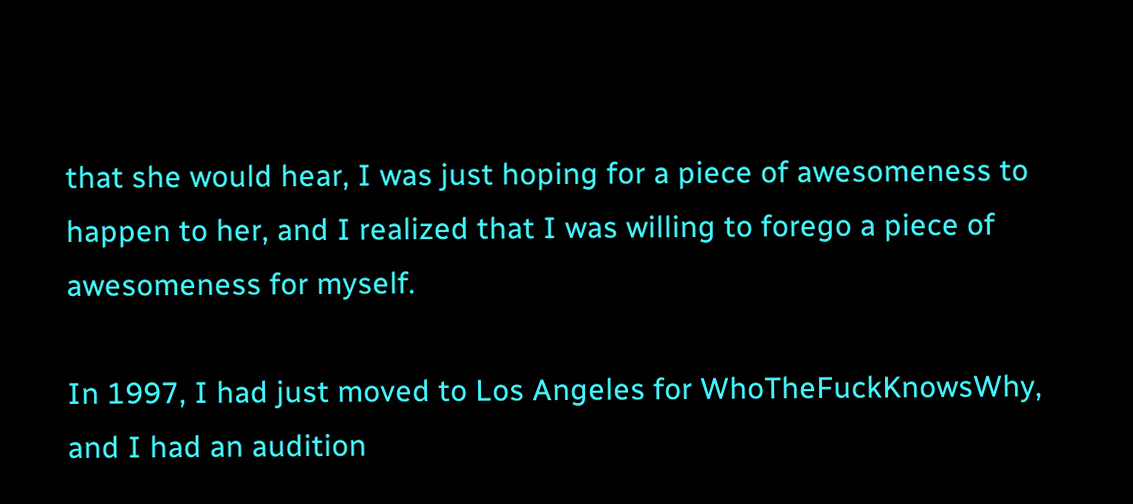that she would hear, I was just hoping for a piece of awesomeness to happen to her, and I realized that I was willing to forego a piece of awesomeness for myself.

In 1997, I had just moved to Los Angeles for WhoTheFuckKnowsWhy, and I had an audition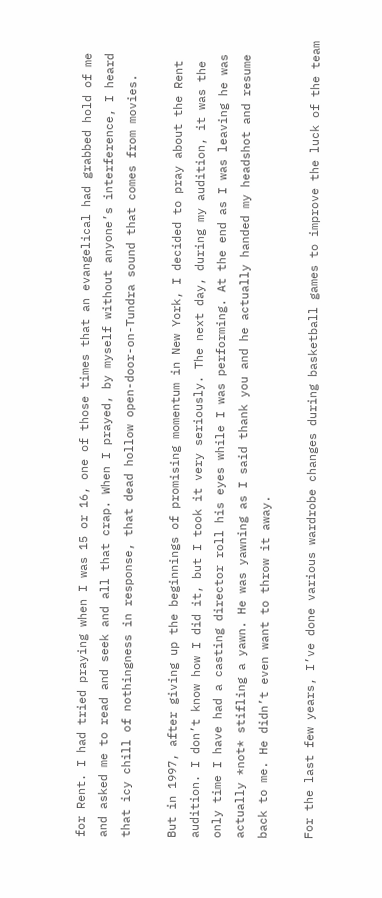for Rent. I had tried praying when I was 15 or 16, one of those times that an evangelical had grabbed hold of me and asked me to read and seek and all that crap. When I prayed, by myself without anyone’s interference, I heard that icy chill of nothingness in response, that dead hollow open-door-on-Tundra sound that comes from movies.

But in 1997, after giving up the beginnings of promising momentum in New York, I decided to pray about the Rent audition. I don’t know how I did it, but I took it very seriously. The next day, during my audition, it was the only time I have had a casting director roll his eyes while I was performing. At the end as I was leaving he was actually *not* stifling a yawn. He was yawning as I said thank you and he actually handed my headshot and resume back to me. He didn’t even want to throw it away.

For the last few years, I’ve done various wardrobe changes during basketball games to improve the luck of the team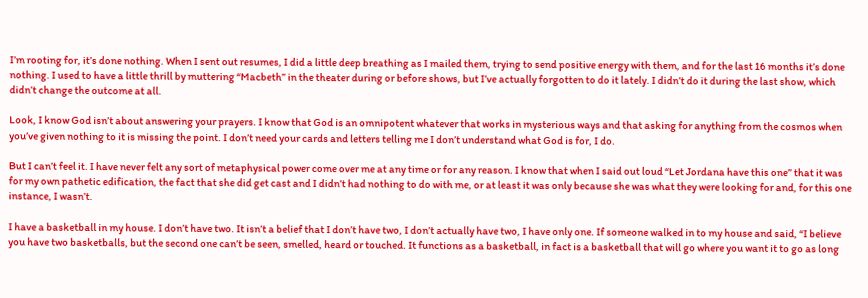I’m rooting for, it’s done nothing. When I sent out resumes, I did a little deep breathing as I mailed them, trying to send positive energy with them, and for the last 16 months it’s done nothing. I used to have a little thrill by muttering “Macbeth” in the theater during or before shows, but I’ve actually forgotten to do it lately. I didn’t do it during the last show, which didn’t change the outcome at all.

Look, I know God isn’t about answering your prayers. I know that God is an omnipotent whatever that works in mysterious ways and that asking for anything from the cosmos when you’ve given nothing to it is missing the point. I don’t need your cards and letters telling me I don’t understand what God is for, I do.

But I can’t feel it. I have never felt any sort of metaphysical power come over me at any time or for any reason. I know that when I said out loud “Let Jordana have this one” that it was for my own pathetic edification, the fact that she did get cast and I didn’t had nothing to do with me, or at least it was only because she was what they were looking for and, for this one instance, I wasn’t.

I have a basketball in my house. I don’t have two. It isn’t a belief that I don’t have two, I don’t actually have two, I have only one. If someone walked in to my house and said, “I believe you have two basketballs, but the second one can’t be seen, smelled, heard or touched. It functions as a basketball, in fact is a basketball that will go where you want it to go as long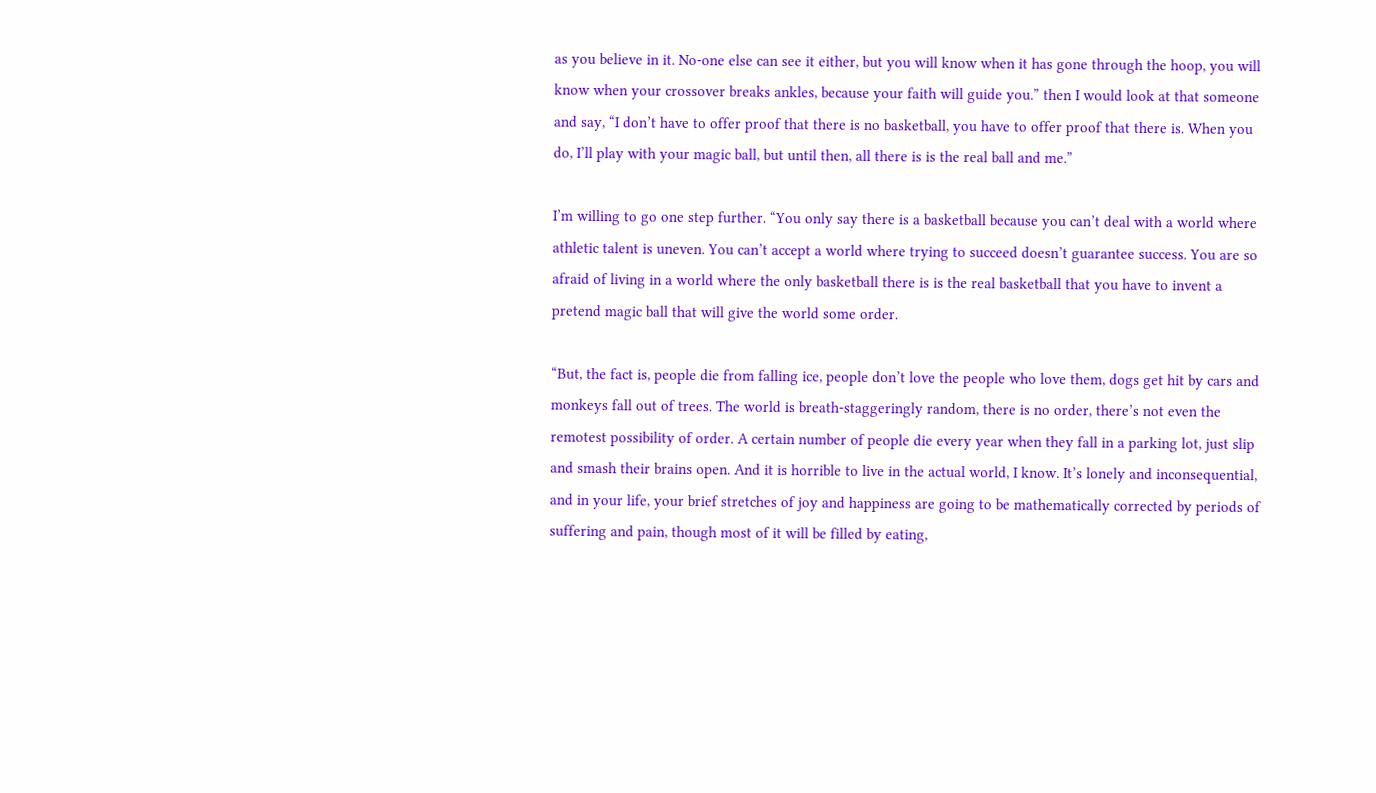as you believe in it. No-one else can see it either, but you will know when it has gone through the hoop, you will know when your crossover breaks ankles, because your faith will guide you.” then I would look at that someone and say, “I don’t have to offer proof that there is no basketball, you have to offer proof that there is. When you do, I’ll play with your magic ball, but until then, all there is is the real ball and me.”

I’m willing to go one step further. “You only say there is a basketball because you can’t deal with a world where athletic talent is uneven. You can’t accept a world where trying to succeed doesn’t guarantee success. You are so afraid of living in a world where the only basketball there is is the real basketball that you have to invent a pretend magic ball that will give the world some order.

“But, the fact is, people die from falling ice, people don’t love the people who love them, dogs get hit by cars and monkeys fall out of trees. The world is breath-staggeringly random, there is no order, there’s not even the remotest possibility of order. A certain number of people die every year when they fall in a parking lot, just slip and smash their brains open. And it is horrible to live in the actual world, I know. It’s lonely and inconsequential, and in your life, your brief stretches of joy and happiness are going to be mathematically corrected by periods of suffering and pain, though most of it will be filled by eating,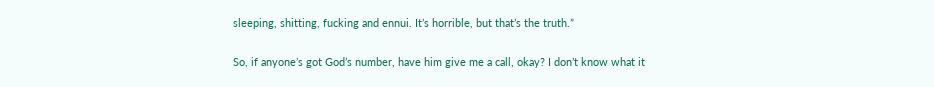sleeping, shitting, fucking and ennui. It’s horrible, but that’s the truth.”

So, if anyone’s got God’s number, have him give me a call, okay? I don’t know what it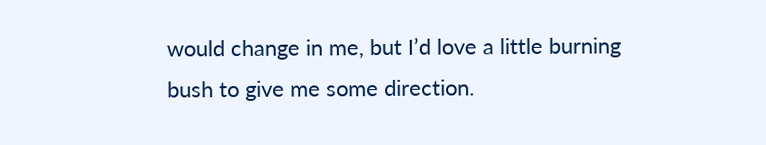would change in me, but I’d love a little burning bush to give me some direction.